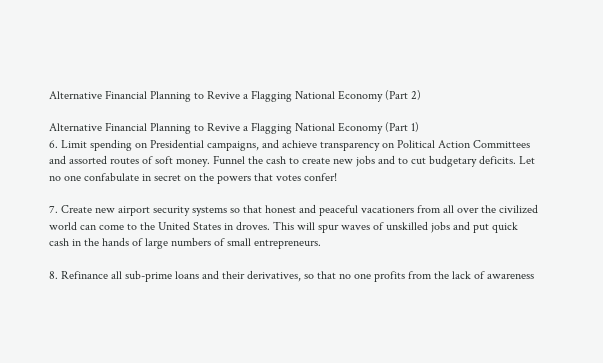Alternative Financial Planning to Revive a Flagging National Economy (Part 2)

Alternative Financial Planning to Revive a Flagging National Economy (Part 1)
6. Limit spending on Presidential campaigns, and achieve transparency on Political Action Committees and assorted routes of soft money. Funnel the cash to create new jobs and to cut budgetary deficits. Let no one confabulate in secret on the powers that votes confer!

7. Create new airport security systems so that honest and peaceful vacationers from all over the civilized world can come to the United States in droves. This will spur waves of unskilled jobs and put quick cash in the hands of large numbers of small entrepreneurs.

8. Refinance all sub-prime loans and their derivatives, so that no one profits from the lack of awareness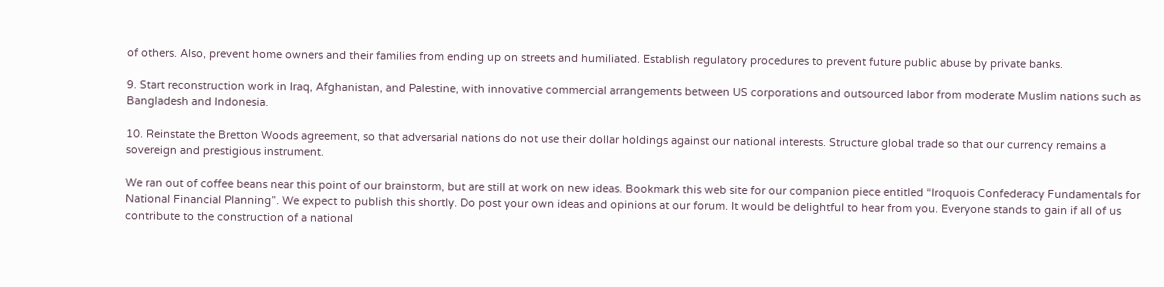of others. Also, prevent home owners and their families from ending up on streets and humiliated. Establish regulatory procedures to prevent future public abuse by private banks.

9. Start reconstruction work in Iraq, Afghanistan, and Palestine, with innovative commercial arrangements between US corporations and outsourced labor from moderate Muslim nations such as Bangladesh and Indonesia.

10. Reinstate the Bretton Woods agreement, so that adversarial nations do not use their dollar holdings against our national interests. Structure global trade so that our currency remains a sovereign and prestigious instrument.

We ran out of coffee beans near this point of our brainstorm, but are still at work on new ideas. Bookmark this web site for our companion piece entitled “Iroquois Confederacy Fundamentals for National Financial Planning”. We expect to publish this shortly. Do post your own ideas and opinions at our forum. It would be delightful to hear from you. Everyone stands to gain if all of us contribute to the construction of a national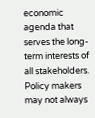economic agenda that serves the long-term interests of all stakeholders. Policy makers may not always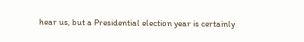hear us, but a Presidential election year is certainly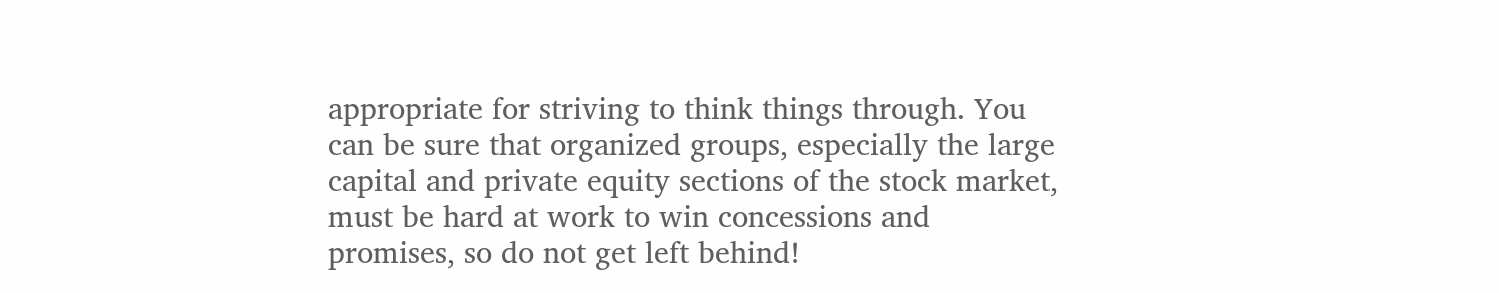appropriate for striving to think things through. You can be sure that organized groups, especially the large capital and private equity sections of the stock market, must be hard at work to win concessions and promises, so do not get left behind!